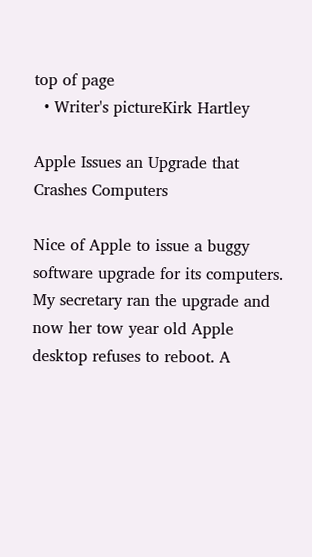top of page
  • Writer's pictureKirk Hartley

Apple Issues an Upgrade that Crashes Computers

Nice of Apple to issue a buggy software upgrade for its computers. My secretary ran the upgrade and now her tow year old Apple desktop refuses to reboot. A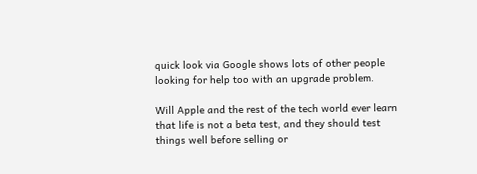quick look via Google shows lots of other people looking for help too with an upgrade problem.

Will Apple and the rest of the tech world ever learn that life is not a beta test, and they should test things well before selling or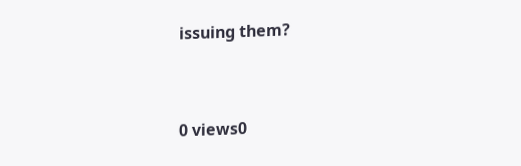issuing them?


0 views0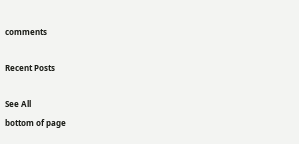comments

Recent Posts

See All
bottom of page